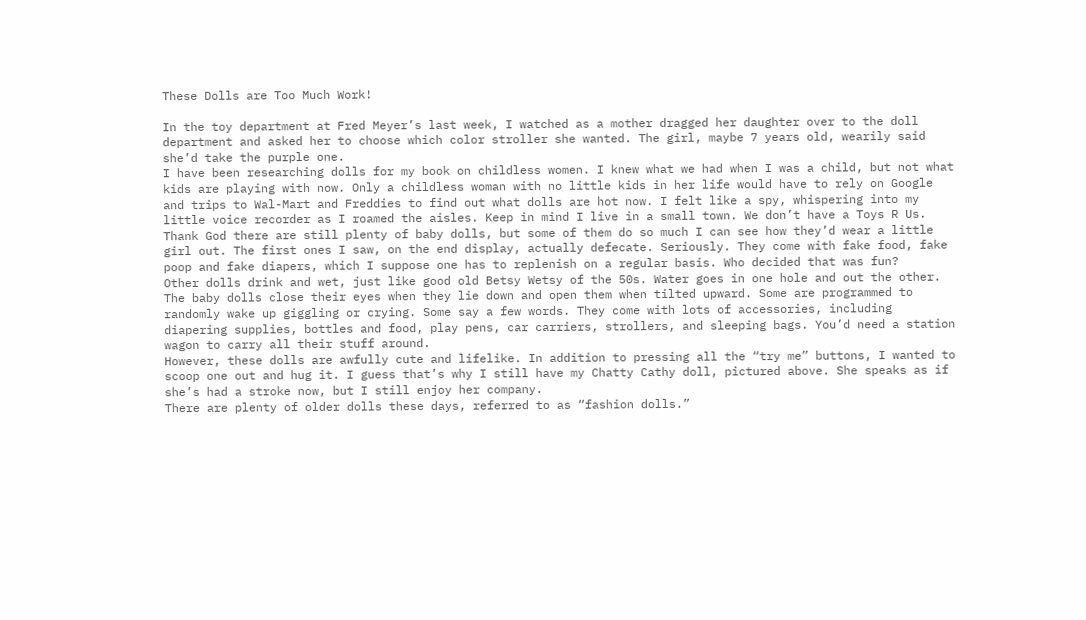These Dolls are Too Much Work!

In the toy department at Fred Meyer’s last week, I watched as a mother dragged her daughter over to the doll department and asked her to choose which color stroller she wanted. The girl, maybe 7 years old, wearily said she’d take the purple one.
I have been researching dolls for my book on childless women. I knew what we had when I was a child, but not what kids are playing with now. Only a childless woman with no little kids in her life would have to rely on Google and trips to Wal-Mart and Freddies to find out what dolls are hot now. I felt like a spy, whispering into my little voice recorder as I roamed the aisles. Keep in mind I live in a small town. We don’t have a Toys R Us.
Thank God there are still plenty of baby dolls, but some of them do so much I can see how they’d wear a little girl out. The first ones I saw, on the end display, actually defecate. Seriously. They come with fake food, fake poop and fake diapers, which I suppose one has to replenish on a regular basis. Who decided that was fun?
Other dolls drink and wet, just like good old Betsy Wetsy of the 50s. Water goes in one hole and out the other. The baby dolls close their eyes when they lie down and open them when tilted upward. Some are programmed to randomly wake up giggling or crying. Some say a few words. They come with lots of accessories, including diapering supplies, bottles and food, play pens, car carriers, strollers, and sleeping bags. You’d need a station wagon to carry all their stuff around.
However, these dolls are awfully cute and lifelike. In addition to pressing all the “try me” buttons, I wanted to scoop one out and hug it. I guess that’s why I still have my Chatty Cathy doll, pictured above. She speaks as if she’s had a stroke now, but I still enjoy her company.
There are plenty of older dolls these days, referred to as “fashion dolls.”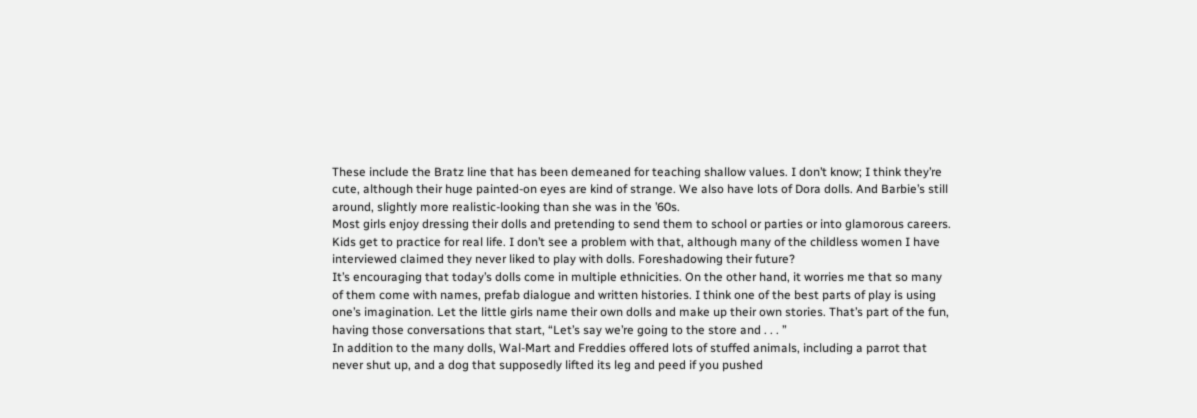These include the Bratz line that has been demeaned for teaching shallow values. I don’t know; I think they’re cute, although their huge painted-on eyes are kind of strange. We also have lots of Dora dolls. And Barbie’s still around, slightly more realistic-looking than she was in the ’60s.
Most girls enjoy dressing their dolls and pretending to send them to school or parties or into glamorous careers. Kids get to practice for real life. I don’t see a problem with that, although many of the childless women I have interviewed claimed they never liked to play with dolls. Foreshadowing their future?
It’s encouraging that today’s dolls come in multiple ethnicities. On the other hand, it worries me that so many of them come with names, prefab dialogue and written histories. I think one of the best parts of play is using one’s imagination. Let the little girls name their own dolls and make up their own stories. That’s part of the fun, having those conversations that start, “Let’s say we’re going to the store and . . . ”
In addition to the many dolls, Wal-Mart and Freddies offered lots of stuffed animals, including a parrot that never shut up, and a dog that supposedly lifted its leg and peed if you pushed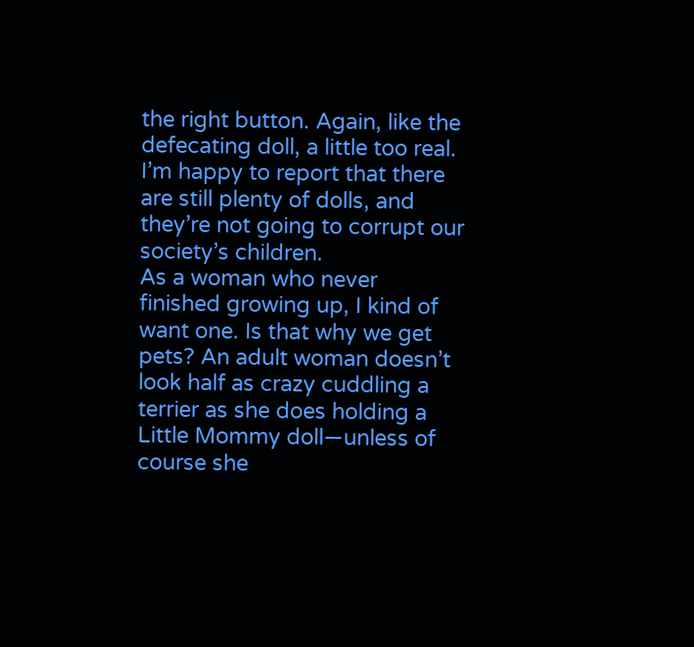the right button. Again, like the defecating doll, a little too real.
I’m happy to report that there are still plenty of dolls, and they’re not going to corrupt our society’s children.
As a woman who never finished growing up, I kind of want one. Is that why we get pets? An adult woman doesn’t look half as crazy cuddling a terrier as she does holding a Little Mommy doll—unless of course she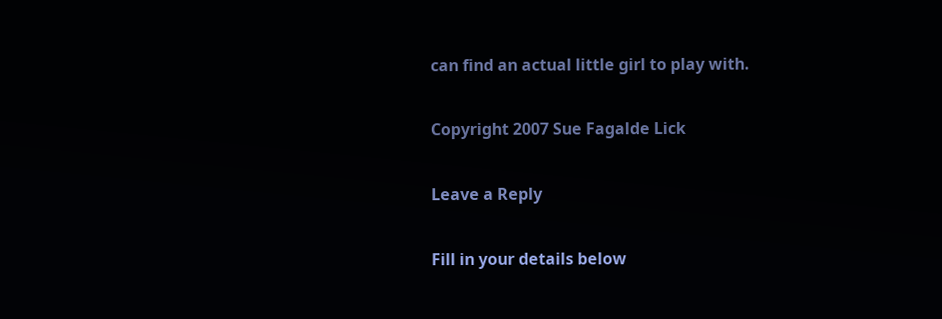can find an actual little girl to play with.

Copyright 2007 Sue Fagalde Lick

Leave a Reply

Fill in your details below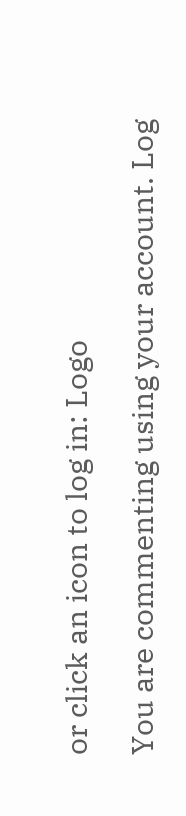or click an icon to log in: Logo

You are commenting using your account. Log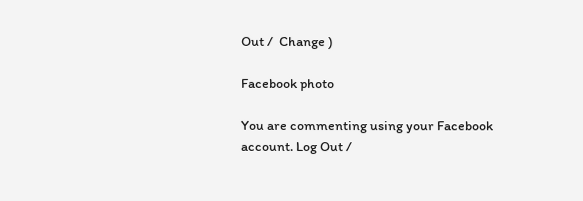Out /  Change )

Facebook photo

You are commenting using your Facebook account. Log Out /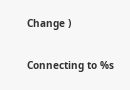Change )

Connecting to %s